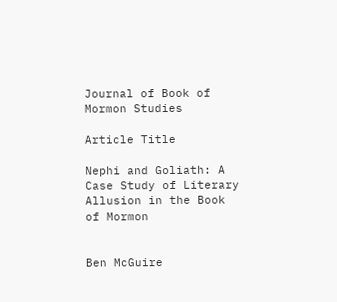Journal of Book of Mormon Studies

Article Title

Nephi and Goliath: A Case Study of Literary Allusion in the Book of Mormon


Ben McGuire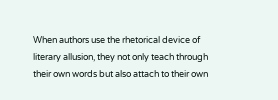When authors use the rhetorical device of literary allusion, they not only teach through their own words but also attach to their own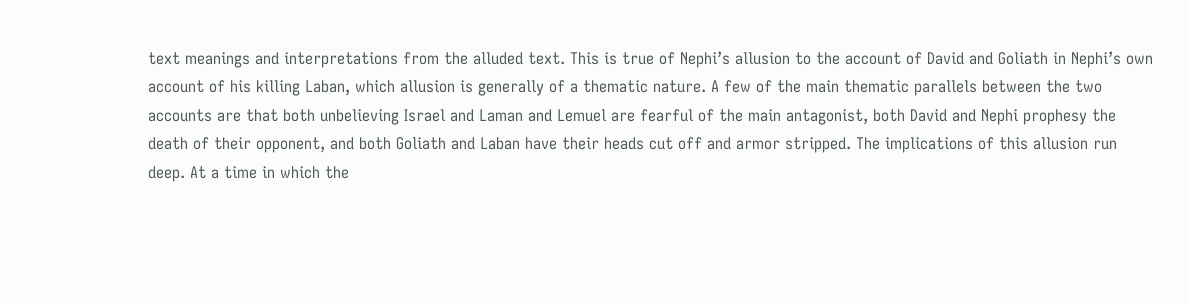text meanings and interpretations from the alluded text. This is true of Nephi’s allusion to the account of David and Goliath in Nephi’s own account of his killing Laban, which allusion is generally of a thematic nature. A few of the main thematic parallels between the two accounts are that both unbelieving Israel and Laman and Lemuel are fearful of the main antagonist, both David and Nephi prophesy the death of their opponent, and both Goliath and Laban have their heads cut off and armor stripped. The implications of this allusion run deep. At a time in which the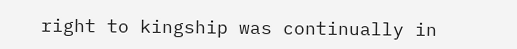right to kingship was continually in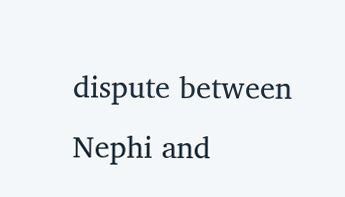dispute between Nephi and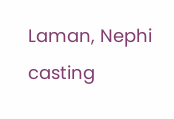Laman, Nephi casting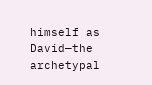himself as David—the archetypal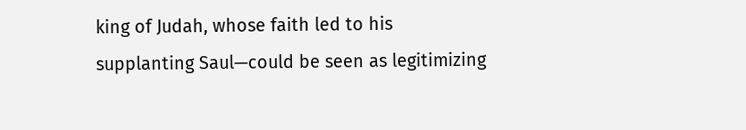king of Judah, whose faith led to his supplanting Saul—could be seen as legitimizing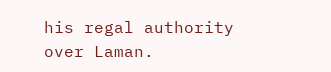his regal authority over Laman.